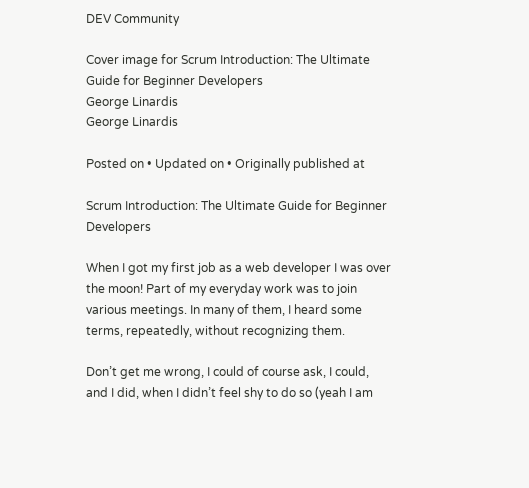DEV Community

Cover image for Scrum Introduction: The Ultimate Guide for Beginner Developers
George Linardis
George Linardis

Posted on • Updated on • Originally published at

Scrum Introduction: The Ultimate Guide for Beginner Developers

When I got my first job as a web developer I was over the moon! Part of my everyday work was to join various meetings. In many of them, I heard some terms, repeatedly, without recognizing them.

Don’t get me wrong, I could of course ask, I could, and I did, when I didn’t feel shy to do so (yeah I am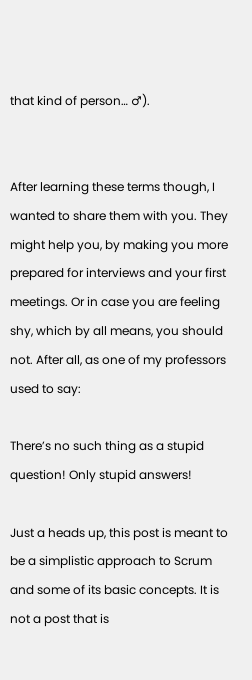that kind of person… ♂).


After learning these terms though, I wanted to share them with you. They might help you, by making you more prepared for interviews and your first meetings. Or in case you are feeling shy, which by all means, you should not. After all, as one of my professors used to say:

There’s no such thing as a stupid question! Only stupid answers!

Just a heads up, this post is meant to be a simplistic approach to Scrum and some of its basic concepts. It is not a post that is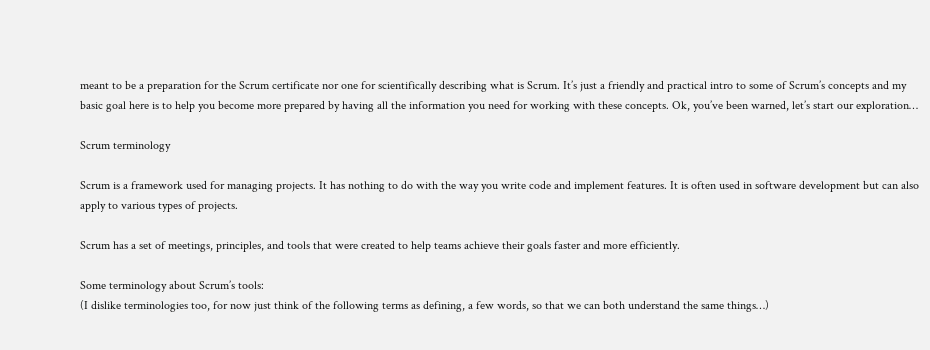meant to be a preparation for the Scrum certificate nor one for scientifically describing what is Scrum. It’s just a friendly and practical intro to some of Scrum’s concepts and my basic goal here is to help you become more prepared by having all the information you need for working with these concepts. Ok, you’ve been warned, let’s start our exploration…

Scrum terminology

Scrum is a framework used for managing projects. It has nothing to do with the way you write code and implement features. It is often used in software development but can also apply to various types of projects.

Scrum has a set of meetings, principles, and tools that were created to help teams achieve their goals faster and more efficiently.

Some terminology about Scrum’s tools:
(I dislike terminologies too, for now just think of the following terms as defining, a few words, so that we can both understand the same things…)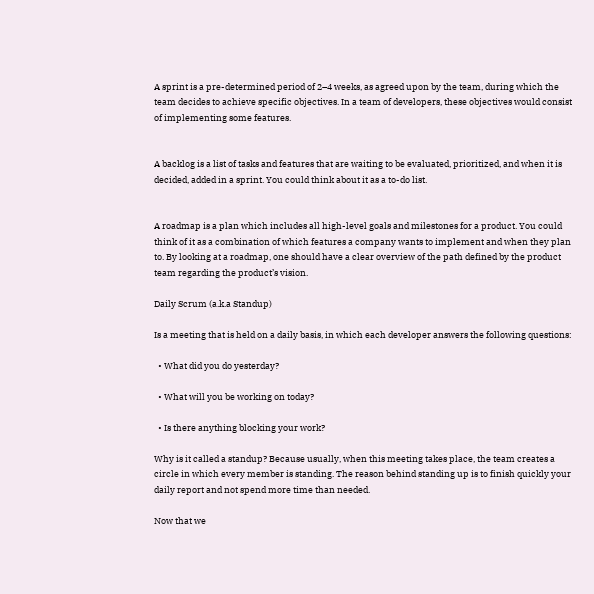A sprint is a pre-determined period of 2–4 weeks, as agreed upon by the team, during which the team decides to achieve specific objectives. In a team of developers, these objectives would consist of implementing some features.


A backlog is a list of tasks and features that are waiting to be evaluated, prioritized, and when it is decided, added in a sprint. You could think about it as a to-do list.


A roadmap is a plan which includes all high-level goals and milestones for a product. You could think of it as a combination of which features a company wants to implement and when they plan to. By looking at a roadmap, one should have a clear overview of the path defined by the product team regarding the product’s vision.

Daily Scrum (a.k.a Standup)

Is a meeting that is held on a daily basis, in which each developer answers the following questions:

  • What did you do yesterday?

  • What will you be working on today?

  • Is there anything blocking your work?

Why is it called a standup? Because usually, when this meeting takes place, the team creates a circle in which every member is standing. The reason behind standing up is to finish quickly your daily report and not spend more time than needed.

Now that we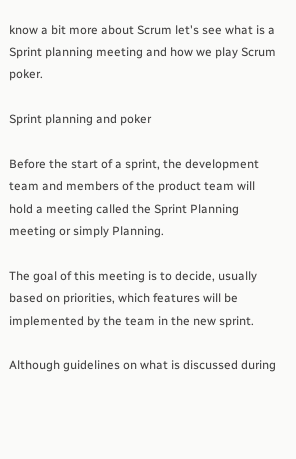know a bit more about Scrum let's see what is a Sprint planning meeting and how we play Scrum poker.

Sprint planning and poker

Before the start of a sprint, the development team and members of the product team will hold a meeting called the Sprint Planning meeting or simply Planning.

The goal of this meeting is to decide, usually based on priorities, which features will be implemented by the team in the new sprint.

Although guidelines on what is discussed during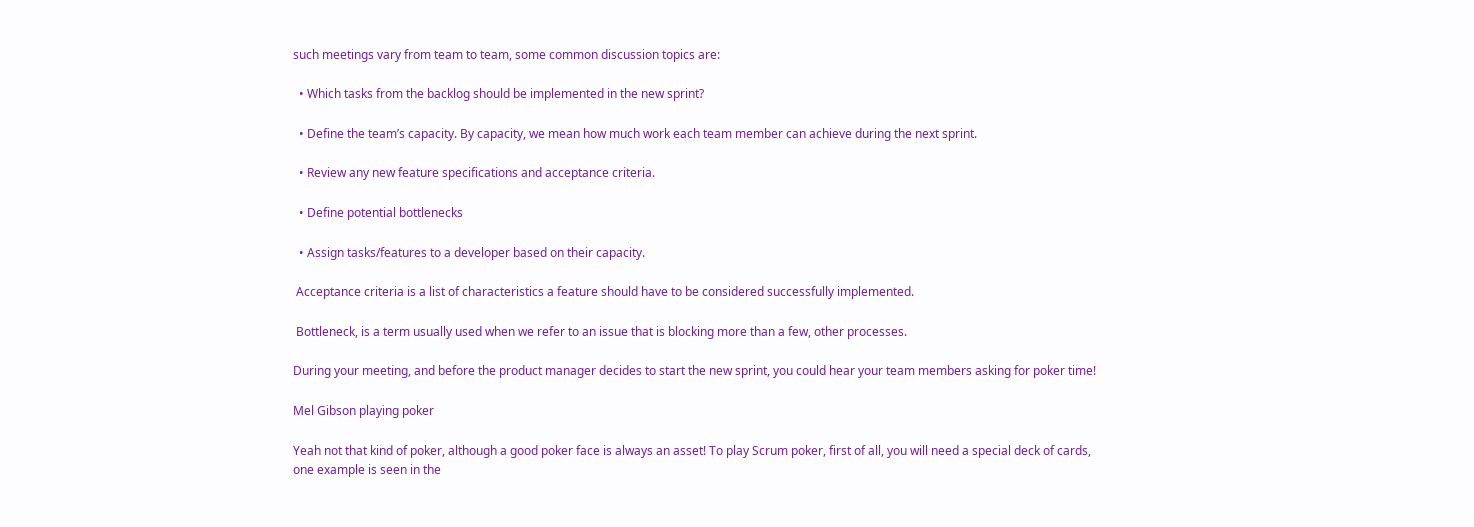such meetings vary from team to team, some common discussion topics are:

  • Which tasks from the backlog should be implemented in the new sprint?

  • Define the team’s capacity. By capacity, we mean how much work each team member can achieve during the next sprint.

  • Review any new feature specifications and acceptance criteria.

  • Define potential bottlenecks

  • Assign tasks/features to a developer based on their capacity.

 Acceptance criteria is a list of characteristics a feature should have to be considered successfully implemented.

 Bottleneck, is a term usually used when we refer to an issue that is blocking more than a few, other processes.

During your meeting, and before the product manager decides to start the new sprint, you could hear your team members asking for poker time!

Mel Gibson playing poker

Yeah not that kind of poker, although a good poker face is always an asset! To play Scrum poker, first of all, you will need a special deck of cards, one example is seen in the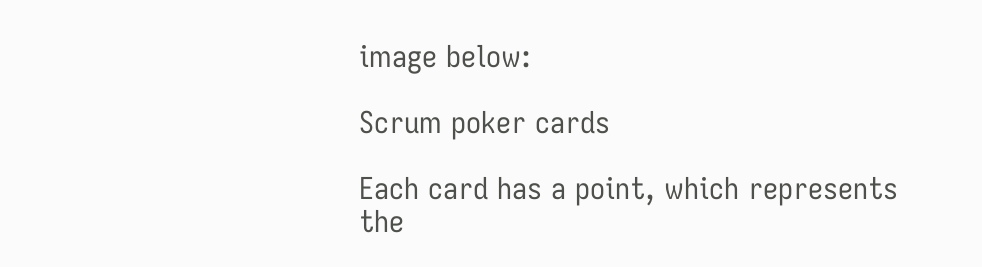image below:

Scrum poker cards

Each card has a point, which represents the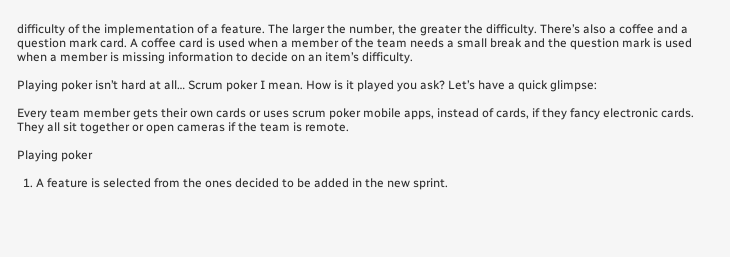difficulty of the implementation of a feature. The larger the number, the greater the difficulty. There’s also a coffee and a question mark card. A coffee card is used when a member of the team needs a small break and the question mark is used when a member is missing information to decide on an item’s difficulty.

Playing poker isn’t hard at all… Scrum poker I mean. How is it played you ask? Let’s have a quick glimpse:

Every team member gets their own cards or uses scrum poker mobile apps, instead of cards, if they fancy electronic cards. They all sit together or open cameras if the team is remote.

Playing poker

  1. A feature is selected from the ones decided to be added in the new sprint.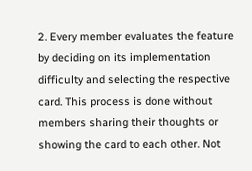2. Every member evaluates the feature by deciding on its implementation difficulty and selecting the respective card. This process is done without members sharing their thoughts or showing the card to each other. Not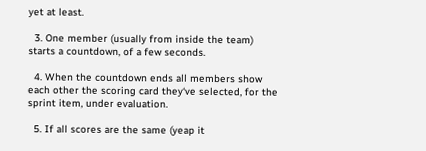yet at least.

  3. One member (usually from inside the team) starts a countdown, of a few seconds.

  4. When the countdown ends all members show each other the scoring card they‘ve selected, for the sprint item, under evaluation.

  5. If all scores are the same (yeap it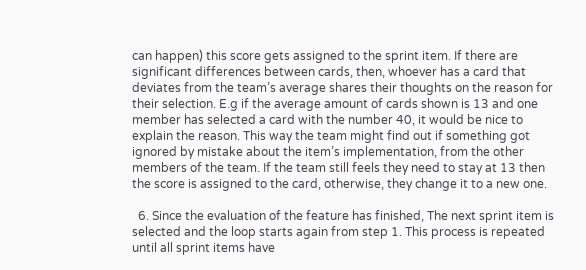can happen) this score gets assigned to the sprint item. If there are significant differences between cards, then, whoever has a card that deviates from the team’s average shares their thoughts on the reason for their selection. E.g if the average amount of cards shown is 13 and one member has selected a card with the number 40, it would be nice to explain the reason. This way the team might find out if something got ignored by mistake about the item’s implementation, from the other members of the team. If the team still feels they need to stay at 13 then the score is assigned to the card, otherwise, they change it to a new one.

  6. Since the evaluation of the feature has finished, The next sprint item is selected and the loop starts again from step 1. This process is repeated until all sprint items have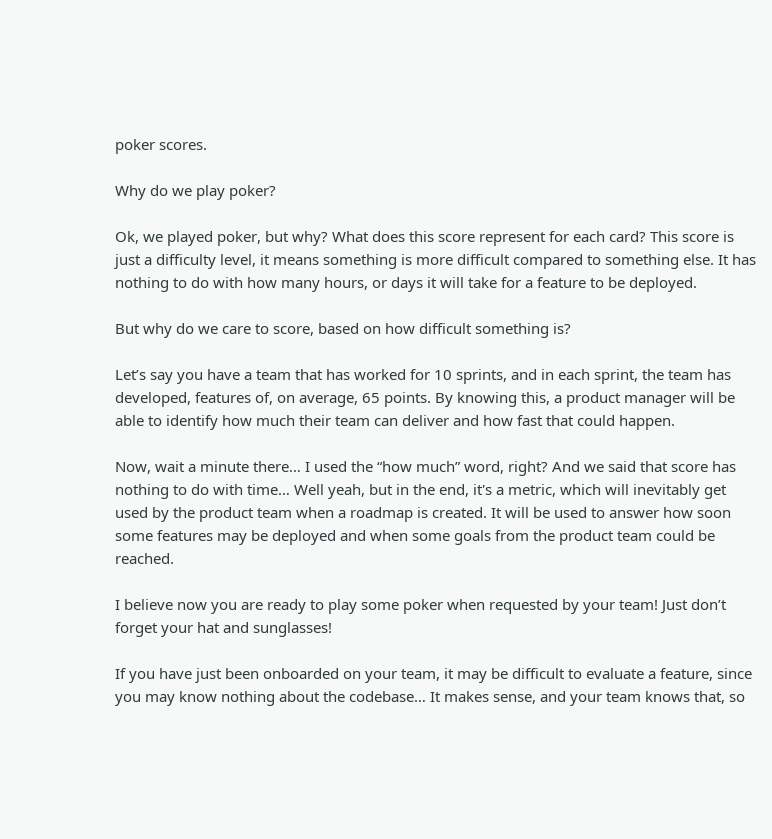poker scores.

Why do we play poker?

Ok, we played poker, but why? What does this score represent for each card? This score is just a difficulty level, it means something is more difficult compared to something else. It has nothing to do with how many hours, or days it will take for a feature to be deployed.

But why do we care to score, based on how difficult something is?

Let’s say you have a team that has worked for 10 sprints, and in each sprint, the team has developed, features of, on average, 65 points. By knowing this, a product manager will be able to identify how much their team can deliver and how fast that could happen.

Now, wait a minute there… I used the “how much” word, right? And we said that score has nothing to do with time… Well yeah, but in the end, it's a metric, which will inevitably get used by the product team when a roadmap is created. It will be used to answer how soon some features may be deployed and when some goals from the product team could be reached.

I believe now you are ready to play some poker when requested by your team! Just don’t forget your hat and sunglasses!

If you have just been onboarded on your team, it may be difficult to evaluate a feature, since you may know nothing about the codebase… It makes sense, and your team knows that, so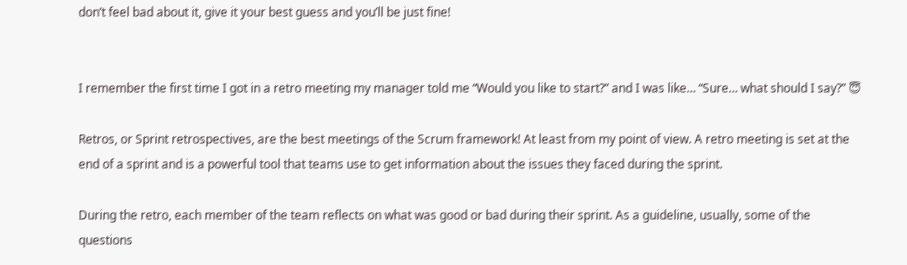don’t feel bad about it, give it your best guess and you’ll be just fine!


I remember the first time I got in a retro meeting my manager told me “Would you like to start?” and I was like… “Sure… what should I say?” 😇

Retros, or Sprint retrospectives, are the best meetings of the Scrum framework! At least from my point of view. A retro meeting is set at the end of a sprint and is a powerful tool that teams use to get information about the issues they faced during the sprint.

During the retro, each member of the team reflects on what was good or bad during their sprint. As a guideline, usually, some of the questions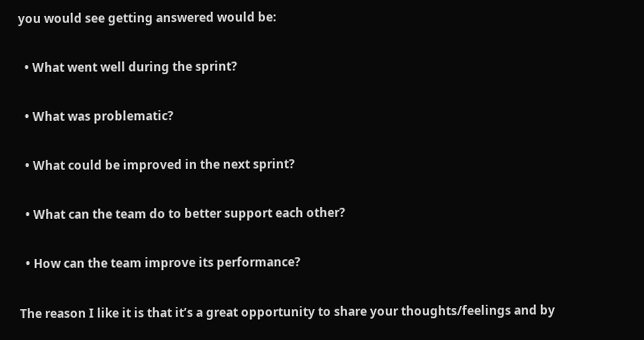you would see getting answered would be:

  • What went well during the sprint?

  • What was problematic?

  • What could be improved in the next sprint?

  • What can the team do to better support each other?

  • How can the team improve its performance?

The reason I like it is that it’s a great opportunity to share your thoughts/feelings and by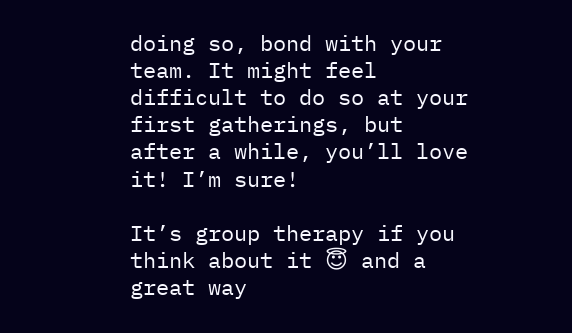doing so, bond with your team. It might feel difficult to do so at your first gatherings, but after a while, you’ll love it! I’m sure!

It’s group therapy if you think about it 😇 and a great way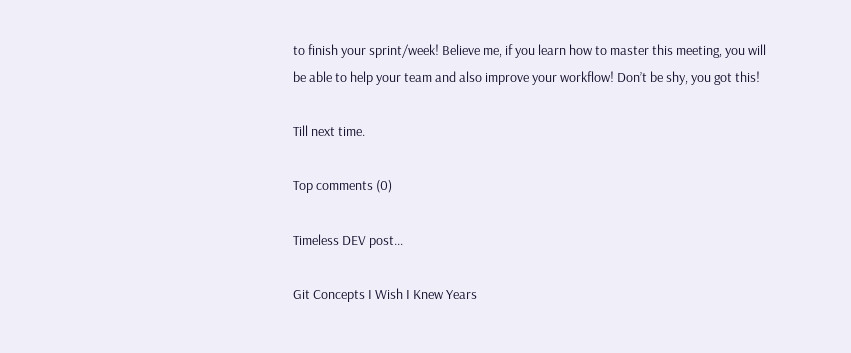to finish your sprint/week! Believe me, if you learn how to master this meeting, you will be able to help your team and also improve your workflow! Don’t be shy, you got this!

Till next time.

Top comments (0)

Timeless DEV post...

Git Concepts I Wish I Knew Years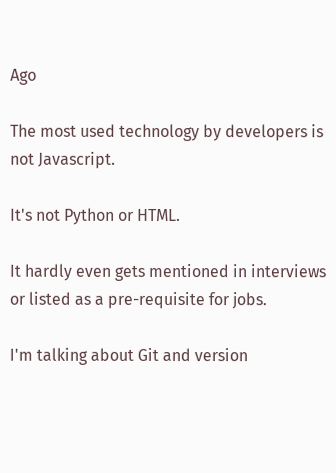Ago

The most used technology by developers is not Javascript.

It's not Python or HTML.

It hardly even gets mentioned in interviews or listed as a pre-requisite for jobs.

I'm talking about Git and version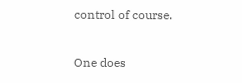control of course.

One does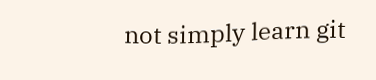not simply learn git